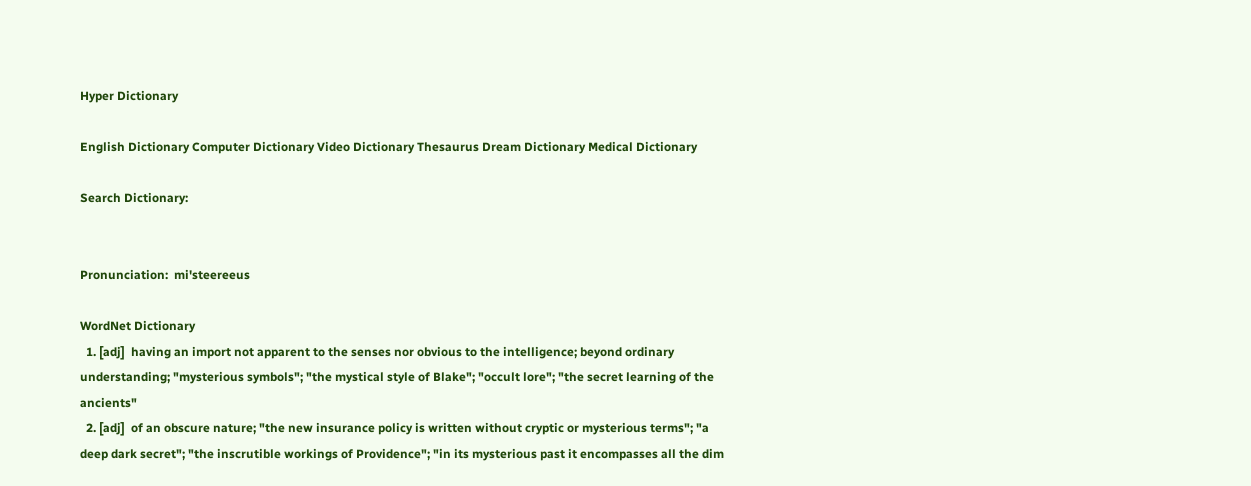Hyper Dictionary

English Dictionary Computer Dictionary Video Dictionary Thesaurus Dream Dictionary Medical Dictionary

Search Dictionary:


Pronunciation:  mi'steereeus

WordNet Dictionary
  1. [adj]  having an import not apparent to the senses nor obvious to the intelligence; beyond ordinary understanding; "mysterious symbols"; "the mystical style of Blake"; "occult lore"; "the secret learning of the ancients"
  2. [adj]  of an obscure nature; "the new insurance policy is written without cryptic or mysterious terms"; "a deep dark secret"; "the inscrutible workings of Providence"; "in its mysterious past it encompasses all the dim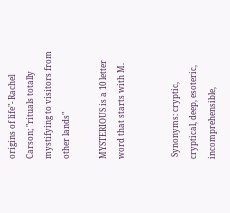origins of life"- Rachel Carson; "rituals totally mystifying to visitors from other lands"

MYSTERIOUS is a 10 letter word that starts with M.


 Synonyms: cryptic, cryptical, deep, esoteric, incomprehensible,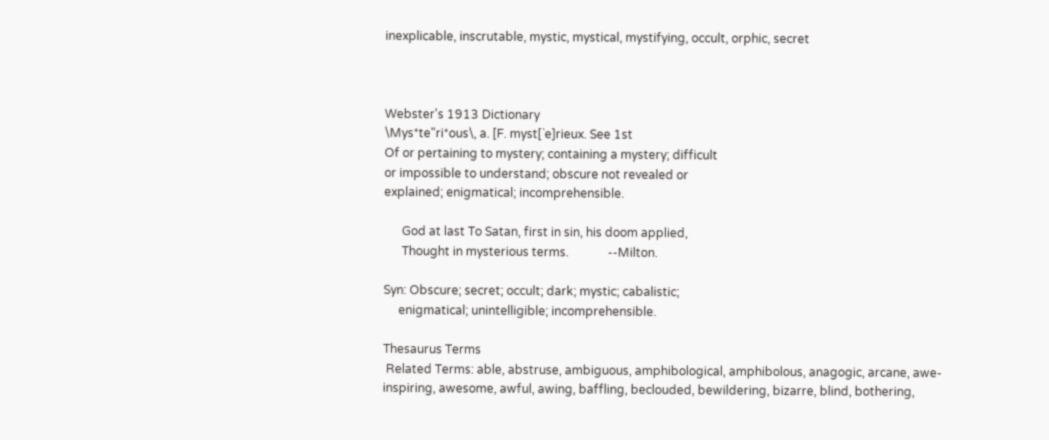inexplicable, inscrutable, mystic, mystical, mystifying, occult, orphic, secret



Webster's 1913 Dictionary
\Mys*te"ri*ous\, a. [F. myst[`e]rieux. See 1st
Of or pertaining to mystery; containing a mystery; difficult
or impossible to understand; obscure not revealed or
explained; enigmatical; incomprehensible.

      God at last To Satan, first in sin, his doom applied,
      Thought in mysterious terms.             --Milton.

Syn: Obscure; secret; occult; dark; mystic; cabalistic;
     enigmatical; unintelligible; incomprehensible.

Thesaurus Terms
 Related Terms: able, abstruse, ambiguous, amphibological, amphibolous, anagogic, arcane, awe-inspiring, awesome, awful, awing, baffling, beclouded, bewildering, bizarre, blind, bothering,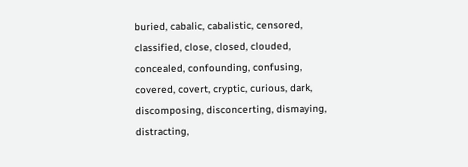buried, cabalic, cabalistic, censored, classified, close, closed, clouded, concealed, confounding, confusing, covered, covert, cryptic, curious, dark, discomposing, disconcerting, dismaying, distracting,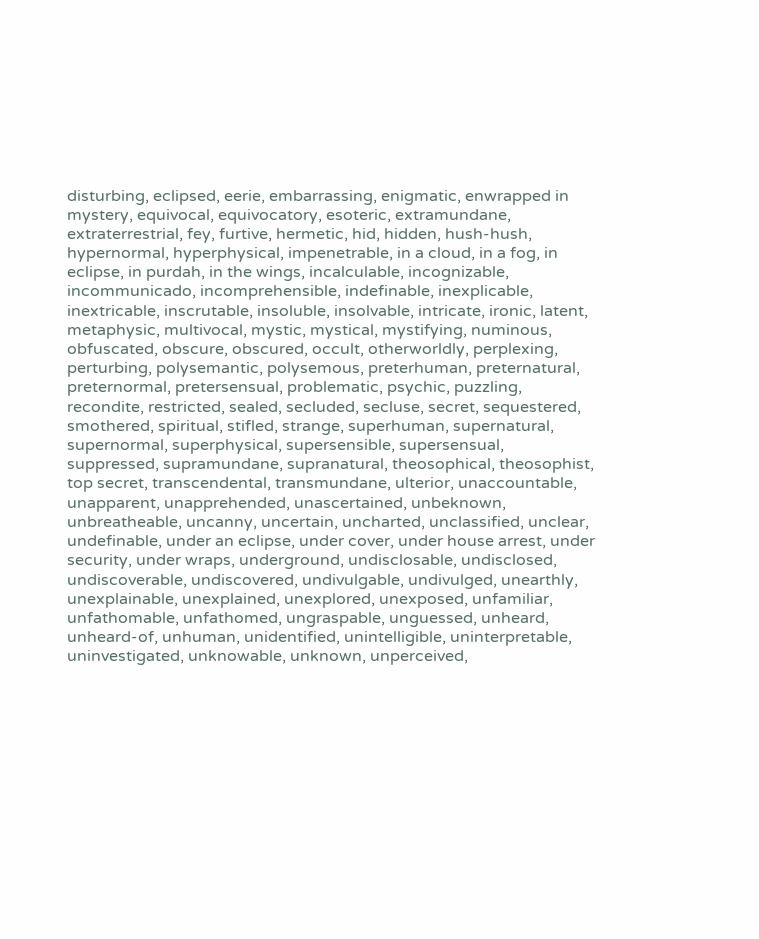disturbing, eclipsed, eerie, embarrassing, enigmatic, enwrapped in mystery, equivocal, equivocatory, esoteric, extramundane, extraterrestrial, fey, furtive, hermetic, hid, hidden, hush-hush, hypernormal, hyperphysical, impenetrable, in a cloud, in a fog, in eclipse, in purdah, in the wings, incalculable, incognizable, incommunicado, incomprehensible, indefinable, inexplicable, inextricable, inscrutable, insoluble, insolvable, intricate, ironic, latent, metaphysic, multivocal, mystic, mystical, mystifying, numinous, obfuscated, obscure, obscured, occult, otherworldly, perplexing, perturbing, polysemantic, polysemous, preterhuman, preternatural, preternormal, pretersensual, problematic, psychic, puzzling, recondite, restricted, sealed, secluded, secluse, secret, sequestered, smothered, spiritual, stifled, strange, superhuman, supernatural, supernormal, superphysical, supersensible, supersensual, suppressed, supramundane, supranatural, theosophical, theosophist, top secret, transcendental, transmundane, ulterior, unaccountable, unapparent, unapprehended, unascertained, unbeknown, unbreatheable, uncanny, uncertain, uncharted, unclassified, unclear, undefinable, under an eclipse, under cover, under house arrest, under security, under wraps, underground, undisclosable, undisclosed, undiscoverable, undiscovered, undivulgable, undivulged, unearthly, unexplainable, unexplained, unexplored, unexposed, unfamiliar, unfathomable, unfathomed, ungraspable, unguessed, unheard, unheard-of, unhuman, unidentified, unintelligible, uninterpretable, uninvestigated, unknowable, unknown, unperceived,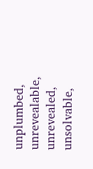unplumbed, unrevealable, unrevealed, unsolvable,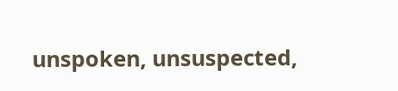unspoken, unsuspected,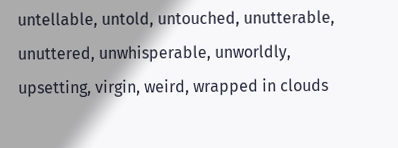untellable, untold, untouched, unutterable, unuttered, unwhisperable, unworldly, upsetting, virgin, weird, wrapped in clouds